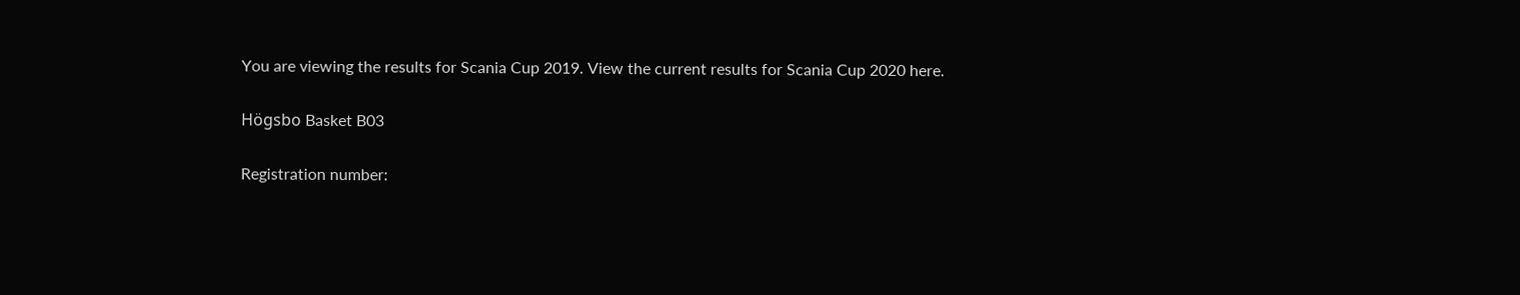You are viewing the results for Scania Cup 2019. View the current results for Scania Cup 2020 here.

Högsbo Basket B03

Registration number: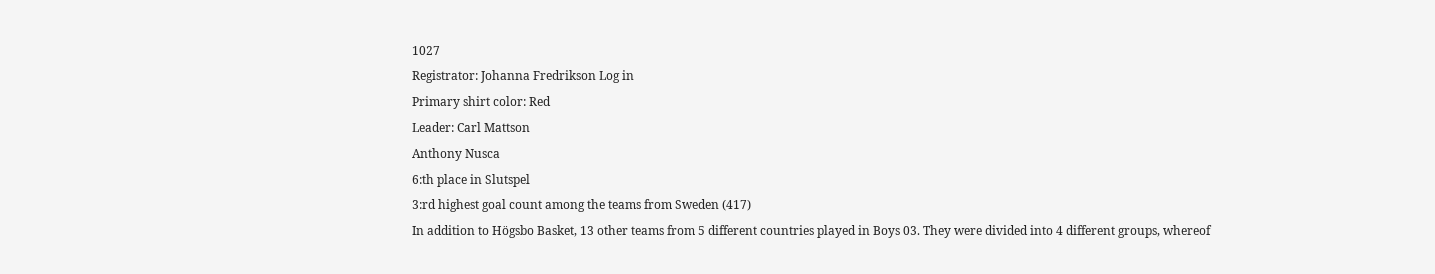1027
Registrator: Johanna Fredrikson Log in
Primary shirt color: Red
Leader: Carl Mattson
Anthony Nusca
6:th place in Slutspel
3:rd highest goal count among the teams from Sweden (417)
In addition to Högsbo Basket, 13 other teams from 5 different countries played in Boys 03. They were divided into 4 different groups, whereof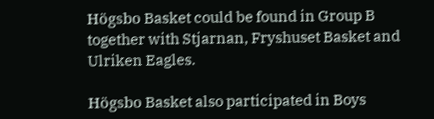Högsbo Basket could be found in Group B together with Stjarnan, Fryshuset Basket and Ulriken Eagles.

Högsbo Basket also participated in Boys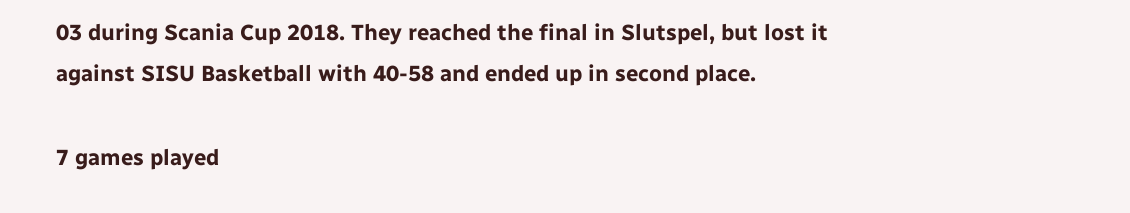03 during Scania Cup 2018. They reached the final in Slutspel, but lost it against SISU Basketball with 40-58 and ended up in second place.

7 games played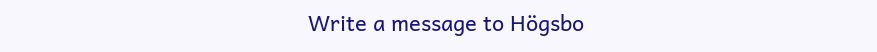Write a message to Högsbo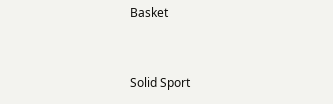Basket


Solid Sport